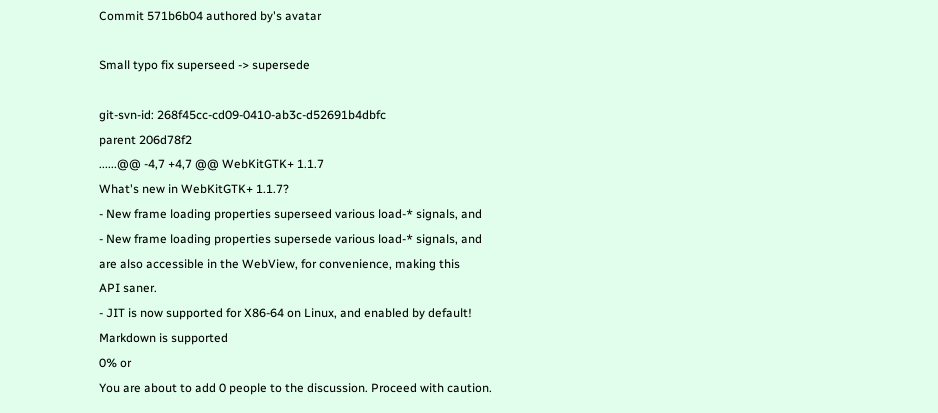Commit 571b6b04 authored by's avatar

Small typo fix superseed -> supersede

git-svn-id: 268f45cc-cd09-0410-ab3c-d52691b4dbfc
parent 206d78f2
......@@ -4,7 +4,7 @@ WebKitGTK+ 1.1.7
What's new in WebKitGTK+ 1.1.7?
- New frame loading properties superseed various load-* signals, and
- New frame loading properties supersede various load-* signals, and
are also accessible in the WebView, for convenience, making this
API saner.
- JIT is now supported for X86-64 on Linux, and enabled by default!
Markdown is supported
0% or
You are about to add 0 people to the discussion. Proceed with caution.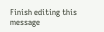Finish editing this message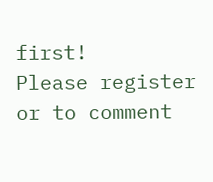first!
Please register or to comment